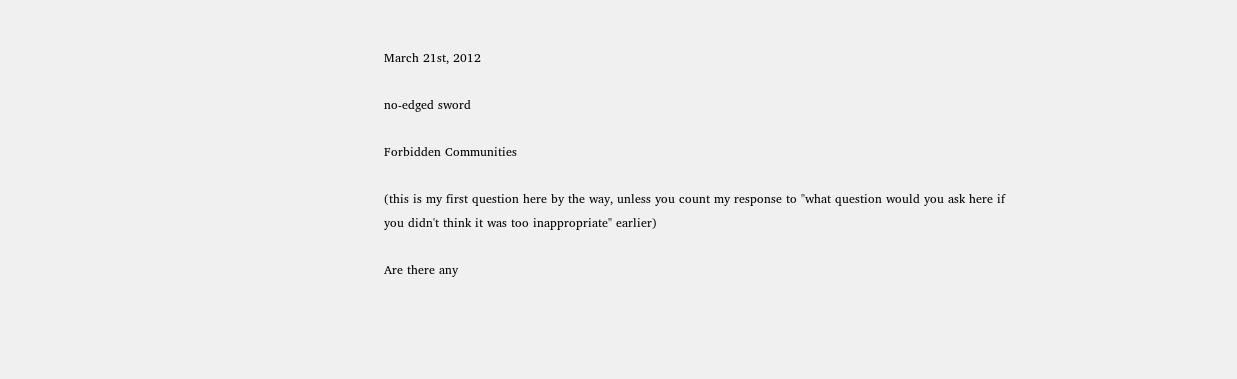March 21st, 2012

no-edged sword

Forbidden Communities

(this is my first question here by the way, unless you count my response to "what question would you ask here if you didn't think it was too inappropriate" earlier)

Are there any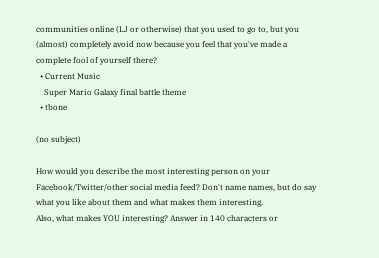communities online (LJ or otherwise) that you used to go to, but you (almost) completely avoid now because you feel that you've made a complete fool of yourself there?
  • Current Music
    Super Mario Galaxy final battle theme
  • tbone

(no subject)

How would you describe the most interesting person on your Facebook/Twitter/other social media feed? Don't name names, but do say what you like about them and what makes them interesting.
Also, what makes YOU interesting? Answer in 140 characters or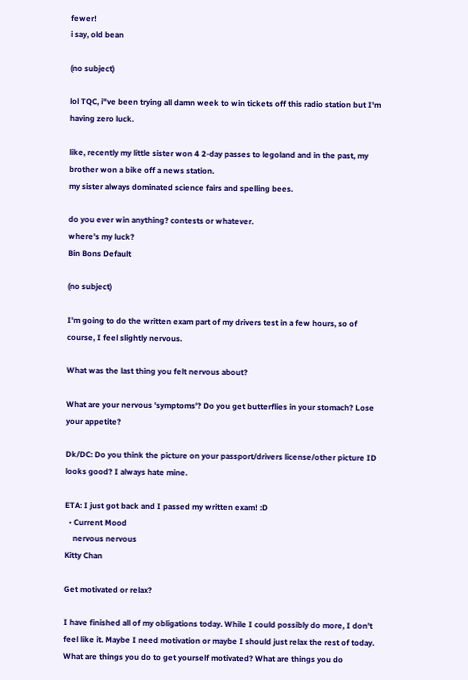fewer!
i say, old bean

(no subject)

lol TQC, i"ve been trying all damn week to win tickets off this radio station but I'm having zero luck.

like, recently my little sister won 4 2-day passes to legoland and in the past, my brother won a bike off a news station.
my sister always dominated science fairs and spelling bees.

do you ever win anything? contests or whatever.
where's my luck?
Bin Bons Default

(no subject)

I'm going to do the written exam part of my drivers test in a few hours, so of course, I feel slightly nervous.

What was the last thing you felt nervous about?

What are your nervous 'symptoms'? Do you get butterflies in your stomach? Lose your appetite?

Dk/DC: Do you think the picture on your passport/drivers license/other picture ID looks good? I always hate mine.

ETA: I just got back and I passed my written exam! :D
  • Current Mood
    nervous nervous
Kitty Chan

Get motivated or relax?

I have finished all of my obligations today. While I could possibly do more, I don't feel like it. Maybe I need motivation or maybe I should just relax the rest of today.
What are things you do to get yourself motivated? What are things you do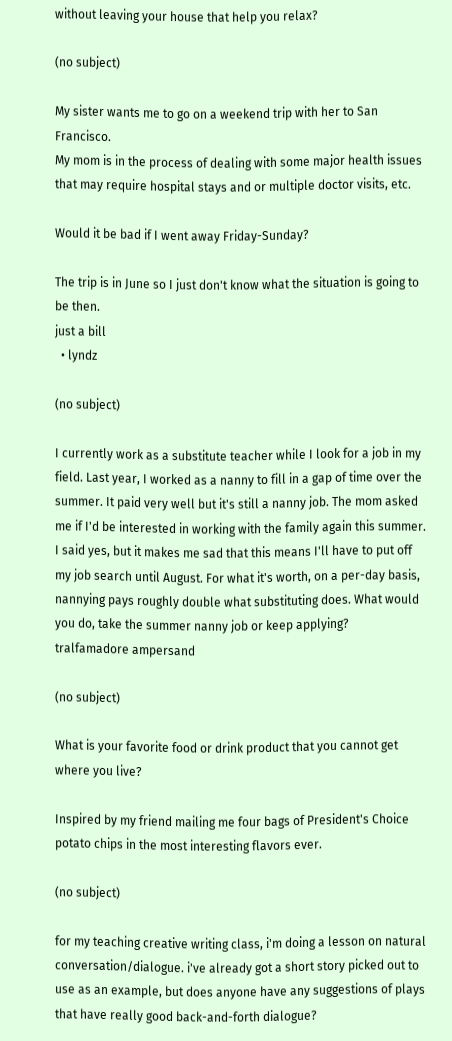without leaving your house that help you relax?

(no subject)

My sister wants me to go on a weekend trip with her to San Francisco.
My mom is in the process of dealing with some major health issues that may require hospital stays and or multiple doctor visits, etc.

Would it be bad if I went away Friday-Sunday?

The trip is in June so I just don't know what the situation is going to be then.
just a bill
  • lyndz

(no subject)

I currently work as a substitute teacher while I look for a job in my field. Last year, I worked as a nanny to fill in a gap of time over the summer. It paid very well but it's still a nanny job. The mom asked me if I'd be interested in working with the family again this summer. I said yes, but it makes me sad that this means I'll have to put off my job search until August. For what it's worth, on a per-day basis, nannying pays roughly double what substituting does. What would you do, take the summer nanny job or keep applying?
tralfamadore ampersand

(no subject)

What is your favorite food or drink product that you cannot get where you live?

Inspired by my friend mailing me four bags of President's Choice potato chips in the most interesting flavors ever.

(no subject)

for my teaching creative writing class, i'm doing a lesson on natural conversation/dialogue. i've already got a short story picked out to use as an example, but does anyone have any suggestions of plays that have really good back-and-forth dialogue?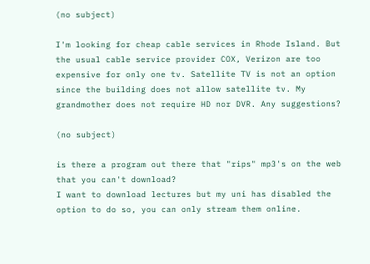(no subject)

I'm looking for cheap cable services in Rhode Island. But the usual cable service provider COX, Verizon are too expensive for only one tv. Satellite TV is not an option since the building does not allow satellite tv. My grandmother does not require HD nor DVR. Any suggestions?

(no subject)

is there a program out there that "rips" mp3's on the web that you can't download?
I want to download lectures but my uni has disabled the option to do so, you can only stream them online.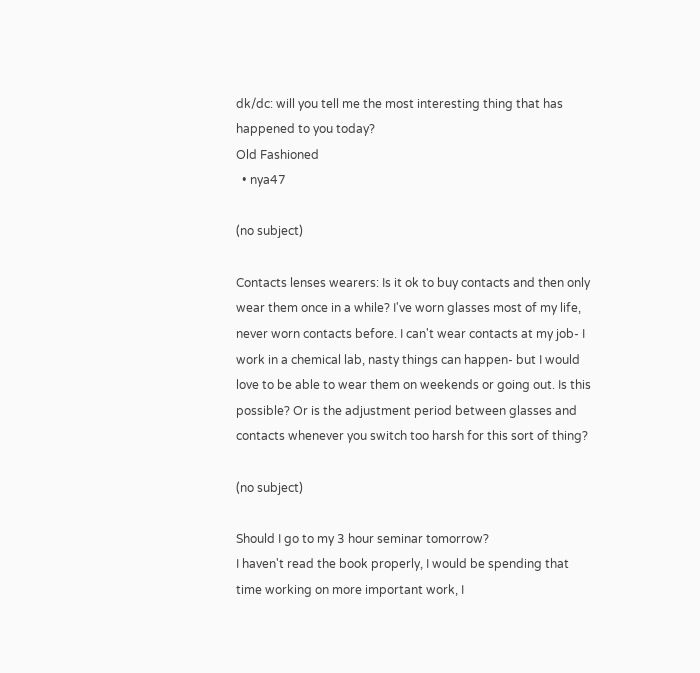dk/dc: will you tell me the most interesting thing that has happened to you today?
Old Fashioned
  • nya47

(no subject)

Contacts lenses wearers: Is it ok to buy contacts and then only wear them once in a while? I've worn glasses most of my life, never worn contacts before. I can't wear contacts at my job- I work in a chemical lab, nasty things can happen- but I would love to be able to wear them on weekends or going out. Is this possible? Or is the adjustment period between glasses and contacts whenever you switch too harsh for this sort of thing?

(no subject)

Should I go to my 3 hour seminar tomorrow?
I haven't read the book properly, I would be spending that time working on more important work, I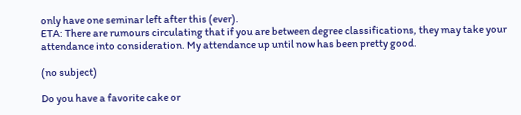only have one seminar left after this (ever).
ETA: There are rumours circulating that if you are between degree classifications, they may take your attendance into consideration. My attendance up until now has been pretty good.

(no subject)

Do you have a favorite cake or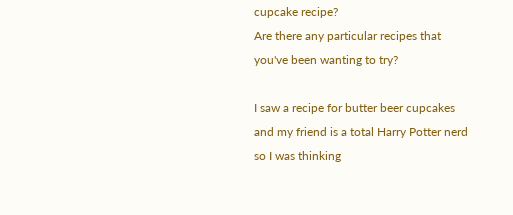cupcake recipe?
Are there any particular recipes that you've been wanting to try?

I saw a recipe for butter beer cupcakes and my friend is a total Harry Potter nerd so I was thinking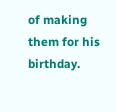of making them for his birthday.